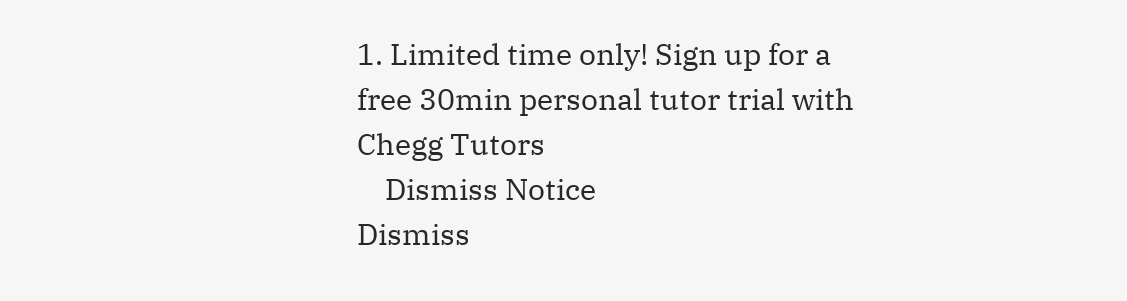1. Limited time only! Sign up for a free 30min personal tutor trial with Chegg Tutors
    Dismiss Notice
Dismiss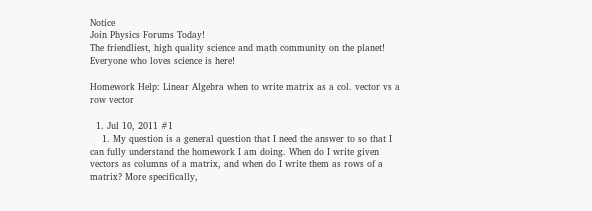Notice
Join Physics Forums Today!
The friendliest, high quality science and math community on the planet! Everyone who loves science is here!

Homework Help: Linear Algebra when to write matrix as a col. vector vs a row vector

  1. Jul 10, 2011 #1
    1. My question is a general question that I need the answer to so that I can fully understand the homework I am doing. When do I write given vectors as columns of a matrix, and when do I write them as rows of a matrix? More specifically,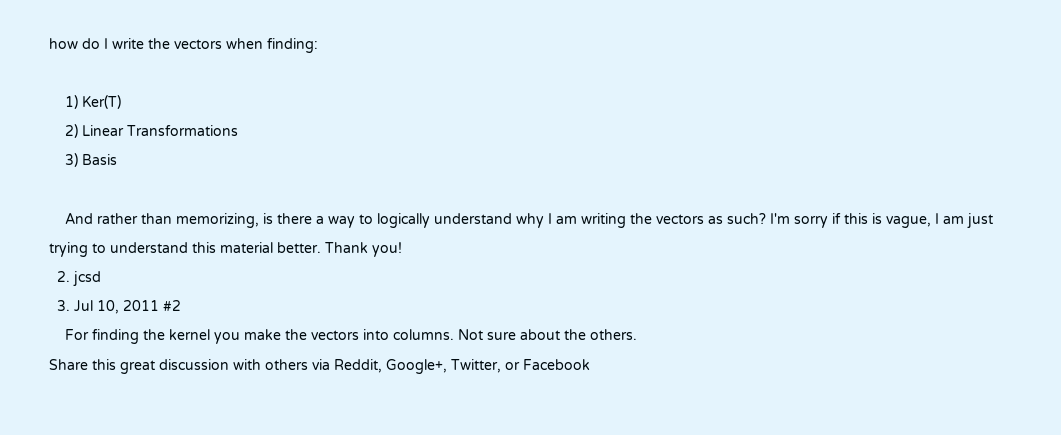how do I write the vectors when finding:

    1) Ker(T)
    2) Linear Transformations
    3) Basis

    And rather than memorizing, is there a way to logically understand why I am writing the vectors as such? I'm sorry if this is vague, I am just trying to understand this material better. Thank you!
  2. jcsd
  3. Jul 10, 2011 #2
    For finding the kernel you make the vectors into columns. Not sure about the others.
Share this great discussion with others via Reddit, Google+, Twitter, or Facebook